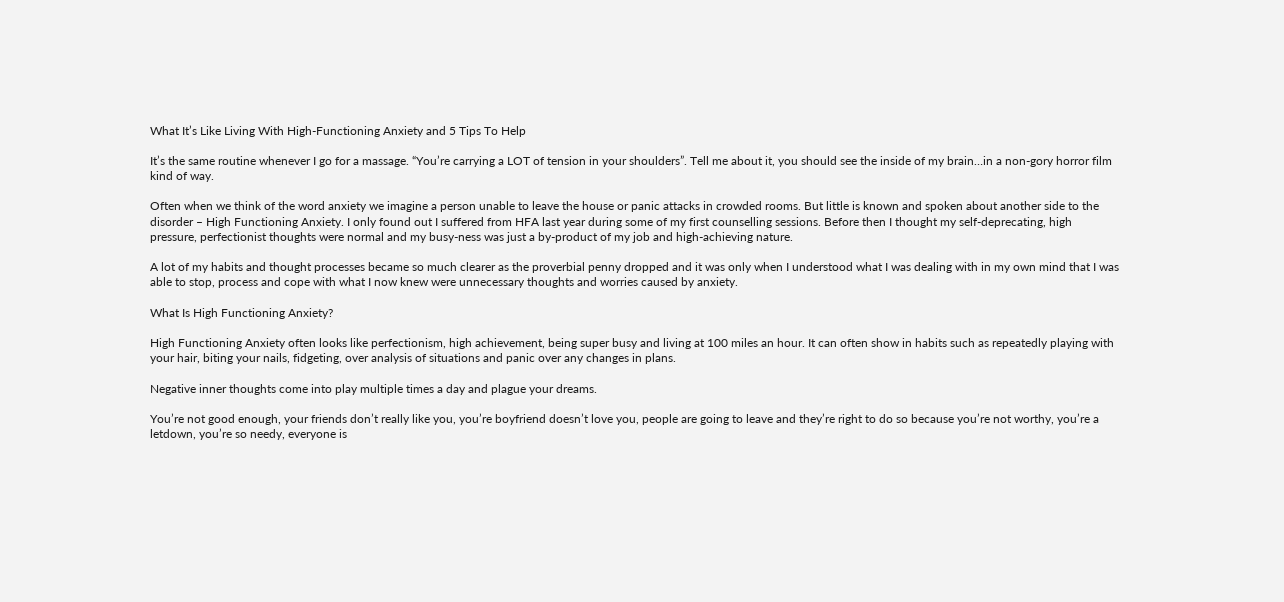What It’s Like Living With High-Functioning Anxiety and 5 Tips To Help

It’s the same routine whenever I go for a massage. “You’re carrying a LOT of tension in your shoulders”. Tell me about it, you should see the inside of my brain…in a non-gory horror film kind of way.

Often when we think of the word anxiety we imagine a person unable to leave the house or panic attacks in crowded rooms. But little is known and spoken about another side to the disorder – High Functioning Anxiety. I only found out I suffered from HFA last year during some of my first counselling sessions. Before then I thought my self-deprecating, high pressure, perfectionist thoughts were normal and my busy-ness was just a by-product of my job and high-achieving nature.

A lot of my habits and thought processes became so much clearer as the proverbial penny dropped and it was only when I understood what I was dealing with in my own mind that I was able to stop, process and cope with what I now knew were unnecessary thoughts and worries caused by anxiety.

What Is High Functioning Anxiety?

High Functioning Anxiety often looks like perfectionism, high achievement, being super busy and living at 100 miles an hour. It can often show in habits such as repeatedly playing with your hair, biting your nails, fidgeting, over analysis of situations and panic over any changes in plans.

Negative inner thoughts come into play multiple times a day and plague your dreams.

You’re not good enough, your friends don’t really like you, you’re boyfriend doesn’t love you, people are going to leave and they’re right to do so because you’re not worthy, you’re a letdown, you’re so needy, everyone is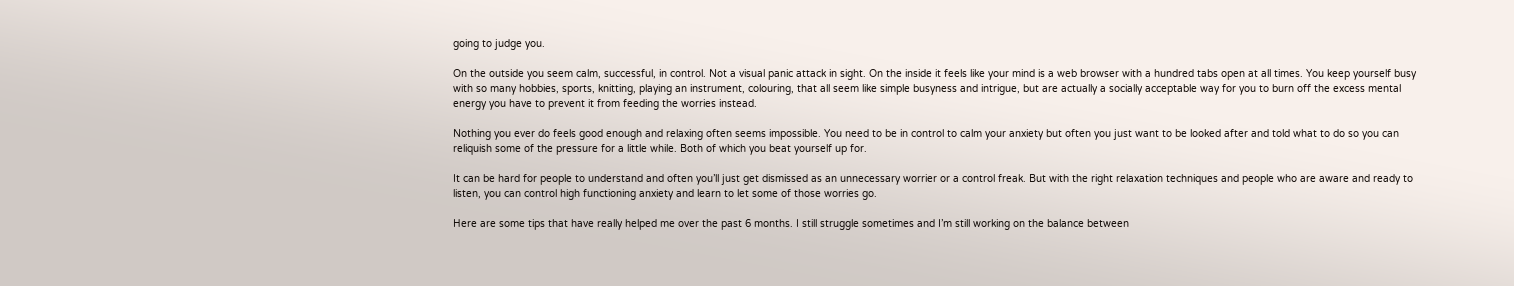going to judge you.

On the outside you seem calm, successful, in control. Not a visual panic attack in sight. On the inside it feels like your mind is a web browser with a hundred tabs open at all times. You keep yourself busy with so many hobbies, sports, knitting, playing an instrument, colouring, that all seem like simple busyness and intrigue, but are actually a socially acceptable way for you to burn off the excess mental energy you have to prevent it from feeding the worries instead.

Nothing you ever do feels good enough and relaxing often seems impossible. You need to be in control to calm your anxiety but often you just want to be looked after and told what to do so you can reliquish some of the pressure for a little while. Both of which you beat yourself up for.

It can be hard for people to understand and often you’ll just get dismissed as an unnecessary worrier or a control freak. But with the right relaxation techniques and people who are aware and ready to listen, you can control high functioning anxiety and learn to let some of those worries go.

Here are some tips that have really helped me over the past 6 months. I still struggle sometimes and I’m still working on the balance between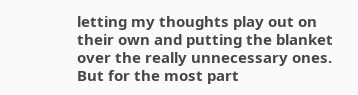letting my thoughts play out on their own and putting the blanket over the really unnecessary ones. But for the most part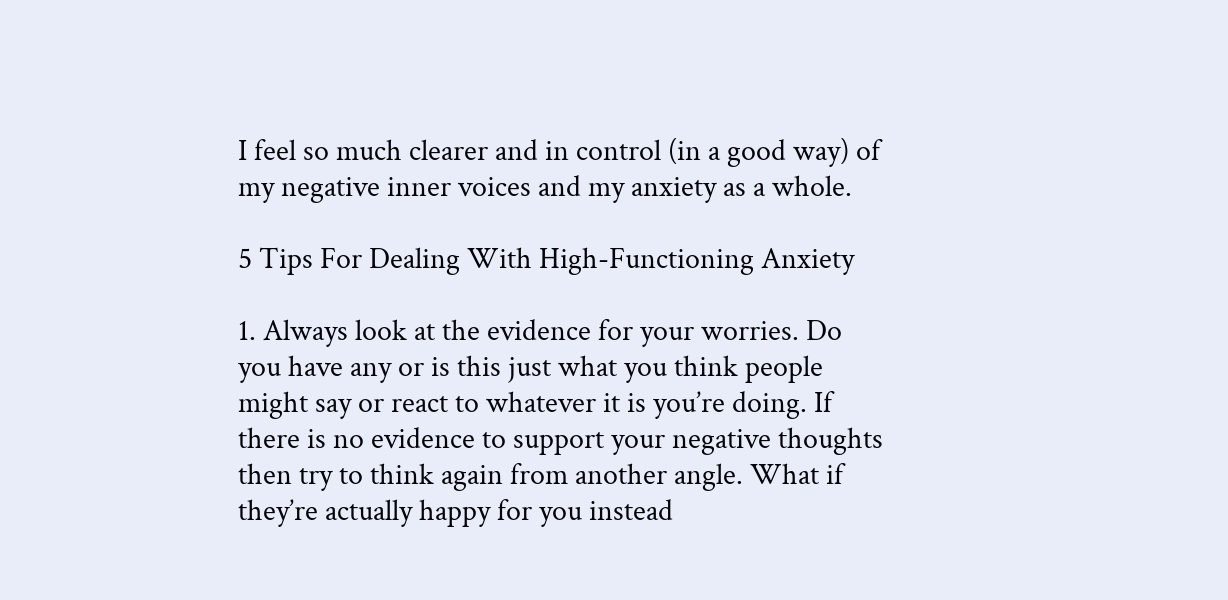I feel so much clearer and in control (in a good way) of my negative inner voices and my anxiety as a whole.

5 Tips For Dealing With High-Functioning Anxiety

1. Always look at the evidence for your worries. Do you have any or is this just what you think people might say or react to whatever it is you’re doing. If there is no evidence to support your negative thoughts then try to think again from another angle. What if they’re actually happy for you instead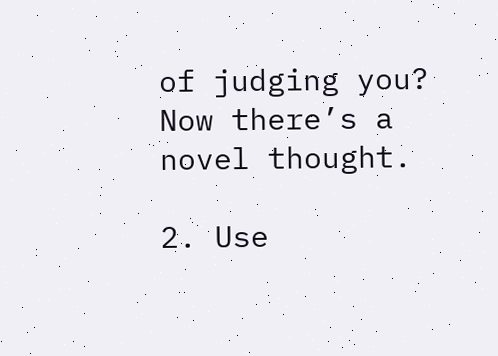of judging you? Now there’s a novel thought.

2. Use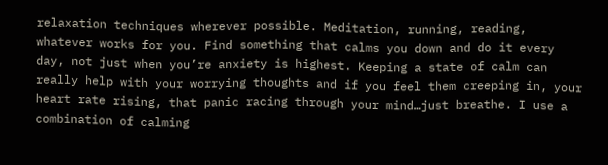relaxation techniques wherever possible. Meditation, running, reading, whatever works for you. Find something that calms you down and do it every day, not just when you’re anxiety is highest. Keeping a state of calm can really help with your worrying thoughts and if you feel them creeping in, your heart rate rising, that panic racing through your mind…just breathe. I use a combination of calming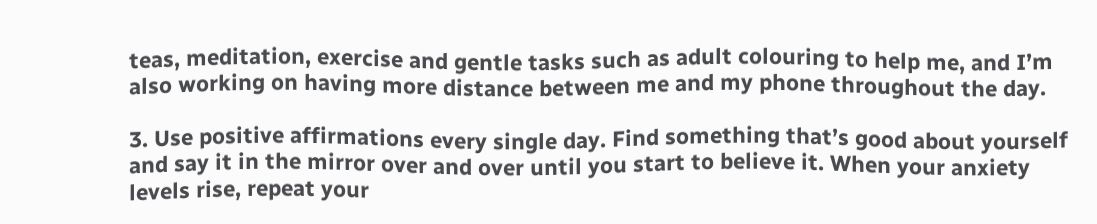teas, meditation, exercise and gentle tasks such as adult colouring to help me, and I’m also working on having more distance between me and my phone throughout the day.

3. Use positive affirmations every single day. Find something that’s good about yourself and say it in the mirror over and over until you start to believe it. When your anxiety levels rise, repeat your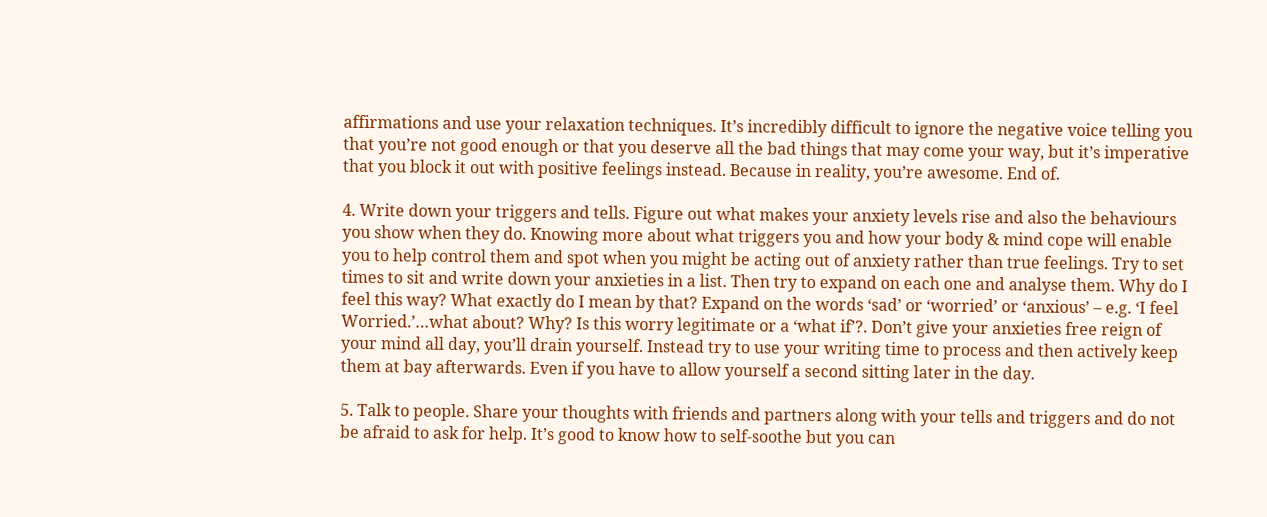affirmations and use your relaxation techniques. It’s incredibly difficult to ignore the negative voice telling you that you’re not good enough or that you deserve all the bad things that may come your way, but it’s imperative that you block it out with positive feelings instead. Because in reality, you’re awesome. End of.

4. Write down your triggers and tells. Figure out what makes your anxiety levels rise and also the behaviours you show when they do. Knowing more about what triggers you and how your body & mind cope will enable you to help control them and spot when you might be acting out of anxiety rather than true feelings. Try to set times to sit and write down your anxieties in a list. Then try to expand on each one and analyse them. Why do I feel this way? What exactly do I mean by that? Expand on the words ‘sad’ or ‘worried’ or ‘anxious’ – e.g. ‘I feel Worried.’…what about? Why? Is this worry legitimate or a ‘what if’?. Don’t give your anxieties free reign of your mind all day, you’ll drain yourself. Instead try to use your writing time to process and then actively keep them at bay afterwards. Even if you have to allow yourself a second sitting later in the day.

5. Talk to people. Share your thoughts with friends and partners along with your tells and triggers and do not be afraid to ask for help. It’s good to know how to self-soothe but you can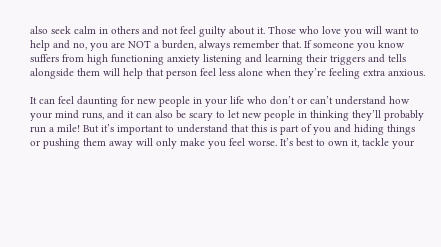also seek calm in others and not feel guilty about it. Those who love you will want to help and no, you are NOT a burden, always remember that. If someone you know suffers from high functioning anxiety listening and learning their triggers and tells alongside them will help that person feel less alone when they’re feeling extra anxious.

It can feel daunting for new people in your life who don’t or can’t understand how your mind runs, and it can also be scary to let new people in thinking they’ll probably run a mile! But it’s important to understand that this is part of you and hiding things or pushing them away will only make you feel worse. It’s best to own it, tackle your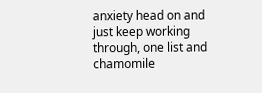anxiety head on and just keep working through, one list and chamomile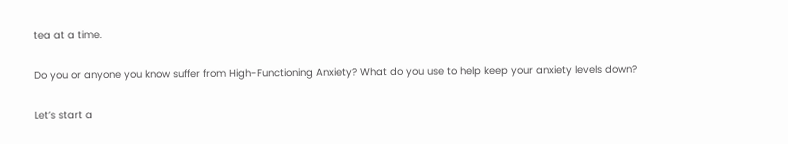tea at a time.

Do you or anyone you know suffer from High-Functioning Anxiety? What do you use to help keep your anxiety levels down?

Let’s start a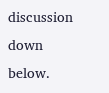discussion down below.